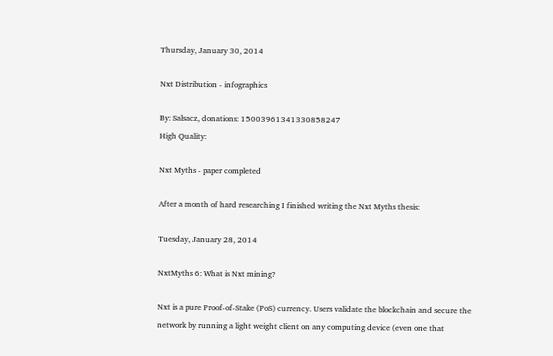Thursday, January 30, 2014

Nxt Distribution - infographics

By: Salsacz, donations: 15003961341330858247
High Quality:

Nxt Myths - paper completed

After a month of hard researching I finished writing the Nxt Myths thesis:

Tuesday, January 28, 2014

NxtMyths 6: What is Nxt mining?

Nxt is a pure Proof-of-Stake (PoS) currency. Users validate the blockchain and secure the network by running a light weight client on any computing device (even one that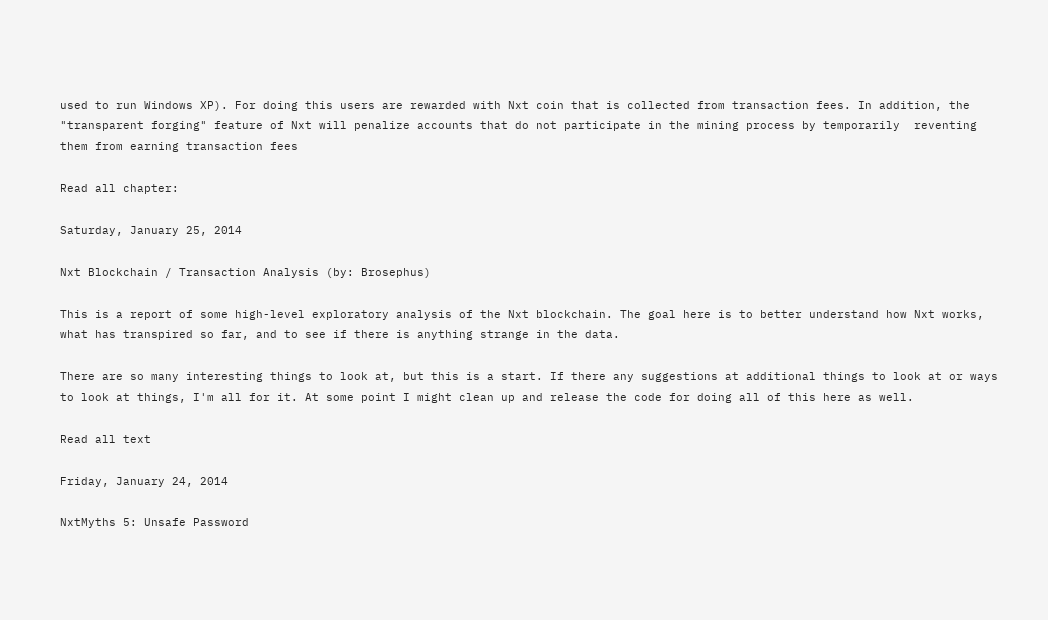used to run Windows XP). For doing this users are rewarded with Nxt coin that is collected from transaction fees. In addition, the "transparent forging" feature of Nxt will penalize accounts that do not participate in the mining process by temporarily  reventing them from earning transaction fees

Read all chapter:

Saturday, January 25, 2014

Nxt Blockchain / Transaction Analysis (by: Brosephus)

This is a report of some high-level exploratory analysis of the Nxt blockchain. The goal here is to better understand how Nxt works, what has transpired so far, and to see if there is anything strange in the data.

There are so many interesting things to look at, but this is a start. If there any suggestions at additional things to look at or ways to look at things, I'm all for it. At some point I might clean up and release the code for doing all of this here as well.

Read all text

Friday, January 24, 2014

NxtMyths 5: Unsafe Password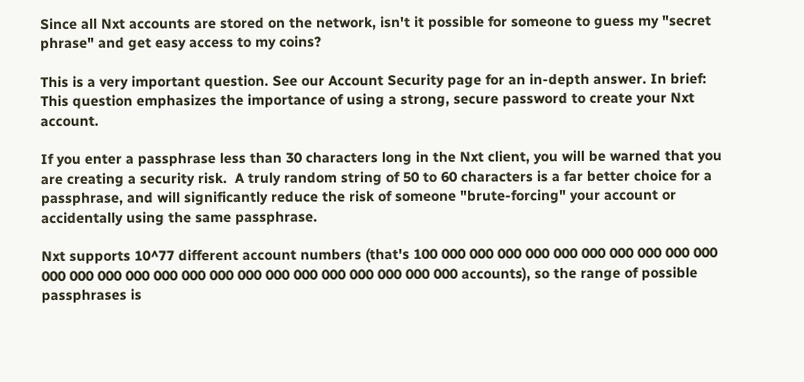Since all Nxt accounts are stored on the network, isn't it possible for someone to guess my "secret phrase" and get easy access to my coins?

This is a very important question. See our Account Security page for an in-depth answer. In brief: This question emphasizes the importance of using a strong, secure password to create your Nxt account.

If you enter a passphrase less than 30 characters long in the Nxt client, you will be warned that you are creating a security risk.  A truly random string of 50 to 60 characters is a far better choice for a passphrase, and will significantly reduce the risk of someone "brute-forcing" your account or accidentally using the same passphrase.

Nxt supports 10^77 different account numbers (that's 100 000 000 000 000 000 000 000 000 000 000 000 000 000 000 000 000 000 000 000 000 000 000 000 000 000 accounts), so the range of possible passphrases is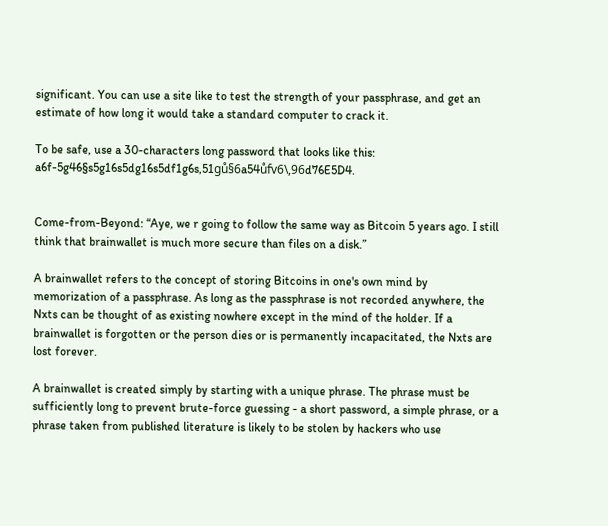significant. You can use a site like to test the strength of your passphrase, and get an estimate of how long it would take a standard computer to crack it.

To be safe, use a 30-characters long password that looks like this: a6f-5g46§s5g16s5dg16s5df1g6s,51gů§6a54ůfv6\,96d76E5D4.


Come-from-Beyond: “Aye, we r going to follow the same way as Bitcoin 5 years ago. I still think that brainwallet is much more secure than files on a disk.”

A brainwallet refers to the concept of storing Bitcoins in one's own mind by memorization of a passphrase. As long as the passphrase is not recorded anywhere, the Nxts can be thought of as existing nowhere except in the mind of the holder. If a brainwallet is forgotten or the person dies or is permanently incapacitated, the Nxts are lost forever.

A brainwallet is created simply by starting with a unique phrase. The phrase must be sufficiently long to prevent brute-force guessing - a short password, a simple phrase, or a phrase taken from published literature is likely to be stolen by hackers who use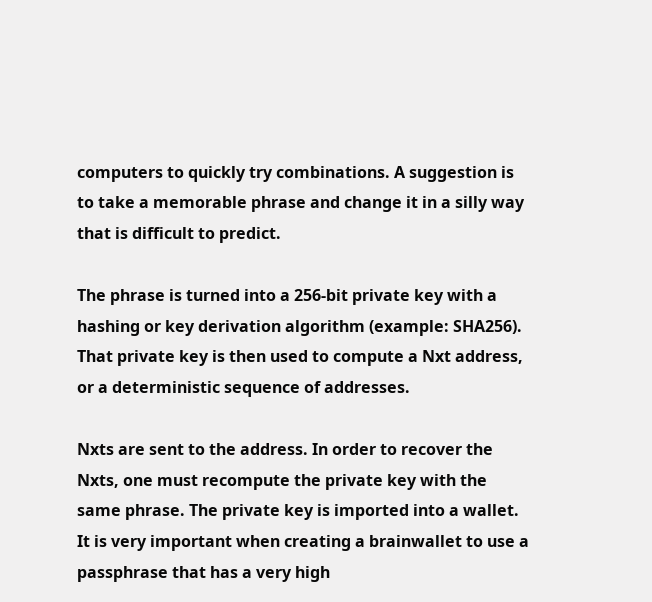computers to quickly try combinations. A suggestion is to take a memorable phrase and change it in a silly way that is difficult to predict.

The phrase is turned into a 256-bit private key with a hashing or key derivation algorithm (example: SHA256). That private key is then used to compute a Nxt address, or a deterministic sequence of addresses.

Nxts are sent to the address. In order to recover the Nxts, one must recompute the private key with the same phrase. The private key is imported into a wallet. It is very important when creating a brainwallet to use a passphrase that has a very high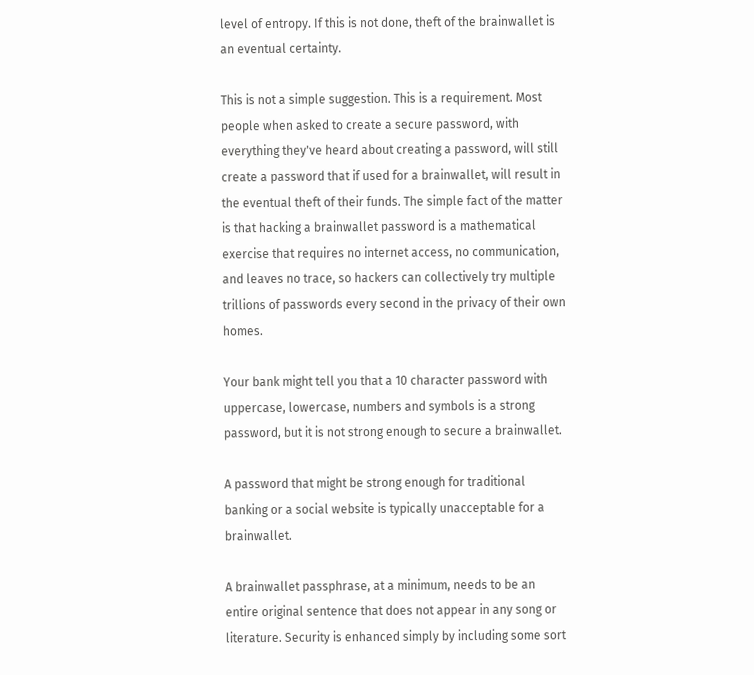level of entropy. If this is not done, theft of the brainwallet is an eventual certainty.

This is not a simple suggestion. This is a requirement. Most people when asked to create a secure password, with everything they've heard about creating a password, will still create a password that if used for a brainwallet, will result in the eventual theft of their funds. The simple fact of the matter is that hacking a brainwallet password is a mathematical exercise that requires no internet access, no communication, and leaves no trace, so hackers can collectively try multiple trillions of passwords every second in the privacy of their own homes.

Your bank might tell you that a 10 character password with uppercase, lowercase, numbers and symbols is a strong password, but it is not strong enough to secure a brainwallet.

A password that might be strong enough for traditional banking or a social website is typically unacceptable for a brainwallet.

A brainwallet passphrase, at a minimum, needs to be an entire original sentence that does not appear in any song or literature. Security is enhanced simply by including some sort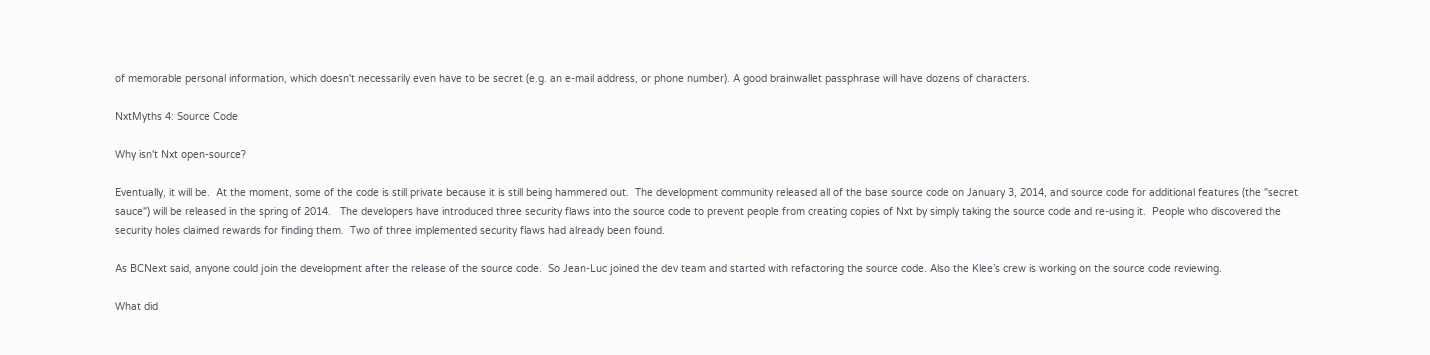of memorable personal information, which doesn't necessarily even have to be secret (e.g. an e-mail address, or phone number). A good brainwallet passphrase will have dozens of characters.

NxtMyths 4: Source Code

Why isn't Nxt open-source?

Eventually, it will be.  At the moment, some of the code is still private because it is still being hammered out.  The development community released all of the base source code on January 3, 2014, and source code for additional features (the "secret sauce") will be released in the spring of 2014.   The developers have introduced three security flaws into the source code to prevent people from creating copies of Nxt by simply taking the source code and re-using it.  People who discovered the security holes claimed rewards for finding them.  Two of three implemented security flaws had already been found.

As BCNext said, anyone could join the development after the release of the source code.  So Jean-Luc joined the dev team and started with refactoring the source code. Also the Klee’s crew is working on the source code reviewing.

What did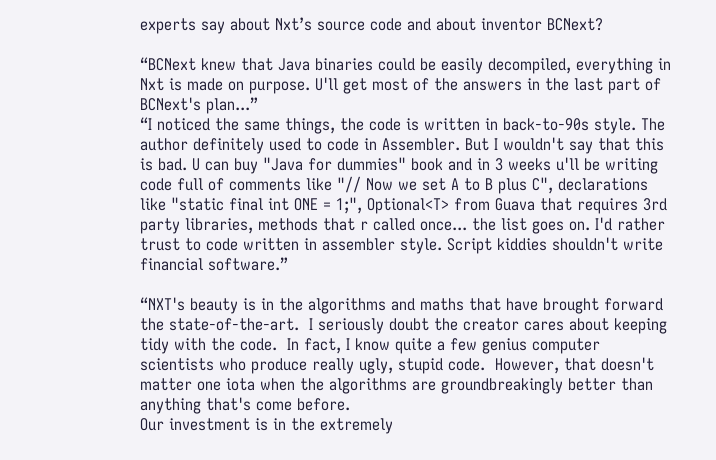experts say about Nxt’s source code and about inventor BCNext?

“BCNext knew that Java binaries could be easily decompiled, everything in Nxt is made on purpose. U'll get most of the answers in the last part of BCNext's plan...”
“I noticed the same things, the code is written in back-to-90s style. The author definitely used to code in Assembler. But I wouldn't say that this is bad. U can buy "Java for dummies" book and in 3 weeks u'll be writing code full of comments like "// Now we set A to B plus C", declarations like "static final int ONE = 1;", Optional<T> from Guava that requires 3rd party libraries, methods that r called once... the list goes on. I'd rather trust to code written in assembler style. Script kiddies shouldn't write financial software.”

“NXT's beauty is in the algorithms and maths that have brought forward the state-of-the-art.  I seriously doubt the creator cares about keeping tidy with the code.  In fact, I know quite a few genius computer scientists who produce really ugly, stupid code.  However, that doesn't matter one iota when the algorithms are groundbreakingly better than anything that's come before.
Our investment is in the extremely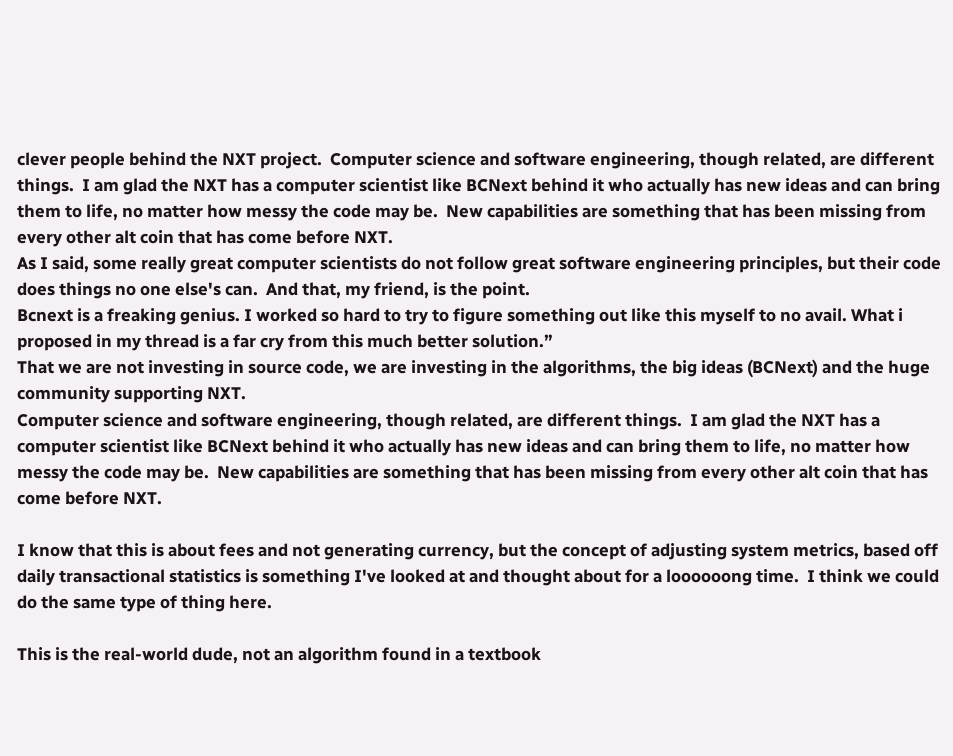clever people behind the NXT project.  Computer science and software engineering, though related, are different things.  I am glad the NXT has a computer scientist like BCNext behind it who actually has new ideas and can bring them to life, no matter how messy the code may be.  New capabilities are something that has been missing from every other alt coin that has come before NXT.
As I said, some really great computer scientists do not follow great software engineering principles, but their code does things no one else's can.  And that, my friend, is the point.
Bcnext is a freaking genius. I worked so hard to try to figure something out like this myself to no avail. What i proposed in my thread is a far cry from this much better solution.”
That we are not investing in source code, we are investing in the algorithms, the big ideas (BCNext) and the huge community supporting NXT.
Computer science and software engineering, though related, are different things.  I am glad the NXT has a computer scientist like BCNext behind it who actually has new ideas and can bring them to life, no matter how messy the code may be.  New capabilities are something that has been missing from every other alt coin that has come before NXT.

I know that this is about fees and not generating currency, but the concept of adjusting system metrics, based off daily transactional statistics is something I've looked at and thought about for a loooooong time.  I think we could do the same type of thing here.

This is the real-world dude, not an algorithm found in a textbook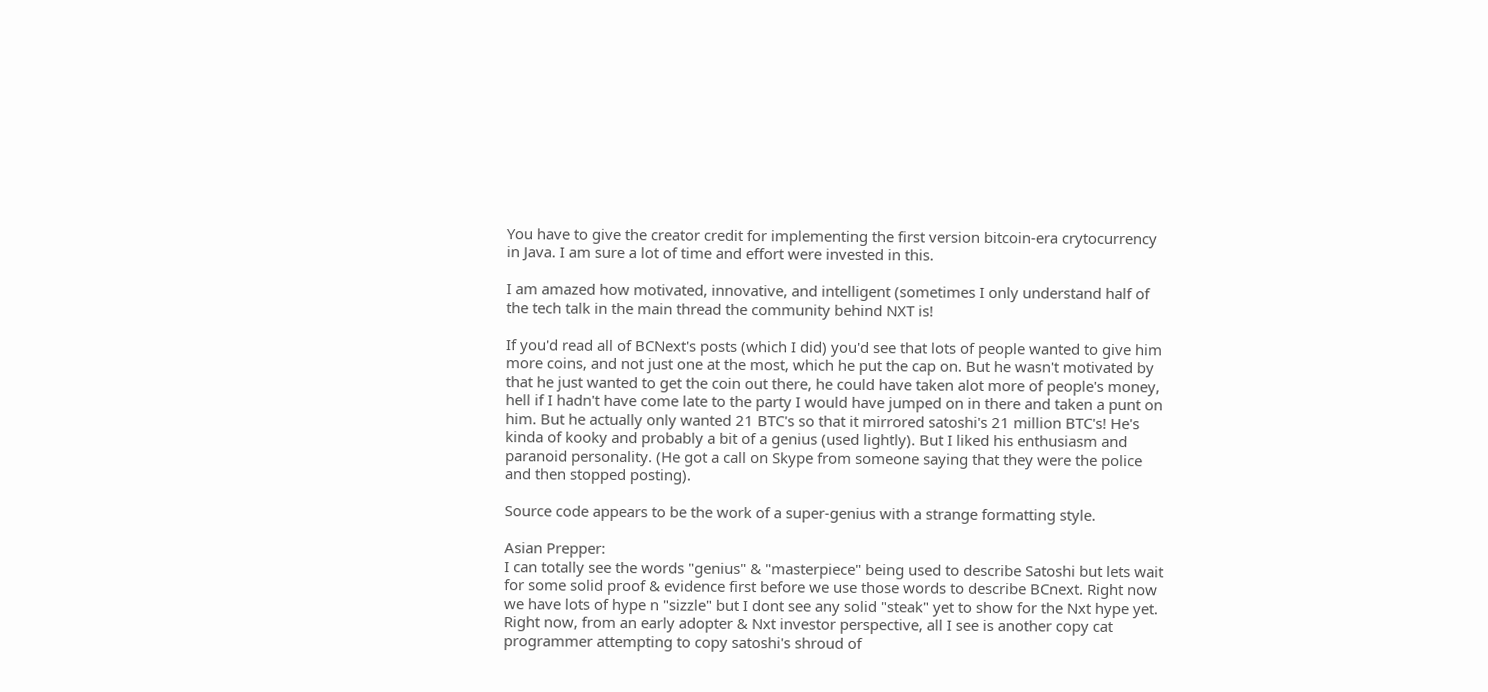You have to give the creator credit for implementing the first version bitcoin-era crytocurrency in Java. I am sure a lot of time and effort were invested in this.

I am amazed how motivated, innovative, and intelligent (sometimes I only understand half of the tech talk in the main thread the community behind NXT is!

If you'd read all of BCNext's posts (which I did) you'd see that lots of people wanted to give him more coins, and not just one at the most, which he put the cap on. But he wasn't motivated by that he just wanted to get the coin out there, he could have taken alot more of people's money, hell if I hadn't have come late to the party I would have jumped on in there and taken a punt on him. But he actually only wanted 21 BTC's so that it mirrored satoshi's 21 million BTC's! He's kinda of kooky and probably a bit of a genius (used lightly). But I liked his enthusiasm and paranoid personality. (He got a call on Skype from someone saying that they were the police and then stopped posting).

Source code appears to be the work of a super-genius with a strange formatting style.

Asian Prepper:
I can totally see the words "genius" & "masterpiece" being used to describe Satoshi but lets wait for some solid proof & evidence first before we use those words to describe BCnext. Right now we have lots of hype n "sizzle" but I dont see any solid "steak" yet to show for the Nxt hype yet. Right now, from an early adopter & Nxt investor perspective, all I see is another copy cat programmer attempting to copy satoshi's shroud of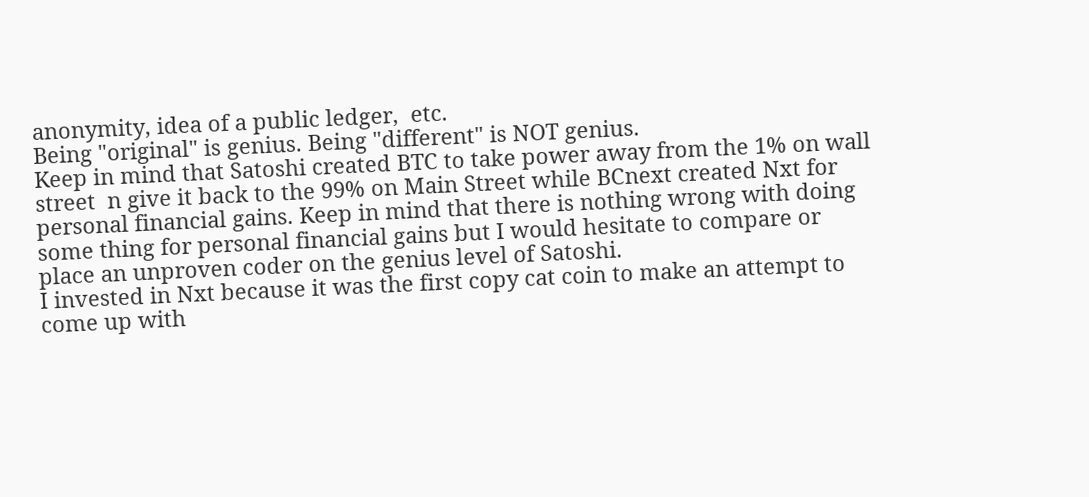anonymity, idea of a public ledger,  etc.
Being "original" is genius. Being "different" is NOT genius.
Keep in mind that Satoshi created BTC to take power away from the 1% on wall street  n give it back to the 99% on Main Street while BCnext created Nxt for personal financial gains. Keep in mind that there is nothing wrong with doing some thing for personal financial gains but I would hesitate to compare or place an unproven coder on the genius level of Satoshi.
I invested in Nxt because it was the first copy cat coin to make an attempt to come up with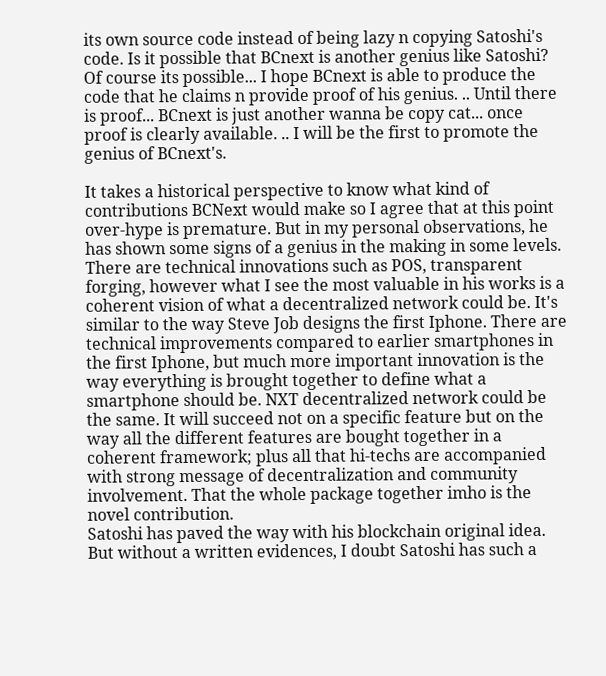its own source code instead of being lazy n copying Satoshi's code. Is it possible that BCnext is another genius like Satoshi?  Of course its possible... I hope BCnext is able to produce the code that he claims n provide proof of his genius. .. Until there is proof... BCnext is just another wanna be copy cat... once proof is clearly available. .. I will be the first to promote the genius of BCnext's.

It takes a historical perspective to know what kind of contributions BCNext would make so I agree that at this point over-hype is premature. But in my personal observations, he has shown some signs of a genius in the making in some levels. There are technical innovations such as POS, transparent forging, however what I see the most valuable in his works is a coherent vision of what a decentralized network could be. It's similar to the way Steve Job designs the first Iphone. There are technical improvements compared to earlier smartphones in the first Iphone, but much more important innovation is the way everything is brought together to define what a smartphone should be. NXT decentralized network could be the same. It will succeed not on a specific feature but on the way all the different features are bought together in a coherent framework; plus all that hi-techs are accompanied with strong message of decentralization and community involvement. That the whole package together imho is the novel contribution.
Satoshi has paved the way with his blockchain original idea. But without a written evidences, I doubt Satoshi has such a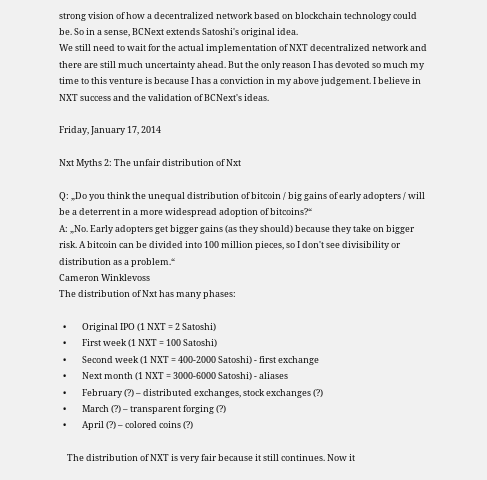strong vision of how a decentralized network based on blockchain technology could be. So in a sense, BCNext extends Satoshi's original idea.
We still need to wait for the actual implementation of NXT decentralized network and there are still much uncertainty ahead. But the only reason I has devoted so much my time to this venture is because I has a conviction in my above judgement. I believe in NXT success and the validation of BCNext's ideas.

Friday, January 17, 2014

Nxt Myths 2: The unfair distribution of Nxt

Q: „Do you think the unequal distribution of bitcoin / big gains of early adopters / will be a deterrent in a more widespread adoption of bitcoins?“
A: „No. Early adopters get bigger gains (as they should) because they take on bigger risk. A bitcoin can be divided into 100 million pieces, so I don't see divisibility or distribution as a problem.“
Cameron Winklevoss
The distribution of Nxt has many phases:

  •        Original IPO (1 NXT = 2 Satoshi)
  •        First week (1 NXT = 100 Satoshi)
  •        Second week (1 NXT = 400-2000 Satoshi) - first exchange
  •        Next month (1 NXT = 3000-6000 Satoshi) - aliases
  •        February (?) – distributed exchanges, stock exchanges (?)
  •        March (?) – transparent forging (?)
  •        April (?) – colored coins (?)

    The distribution of NXT is very fair because it still continues. Now it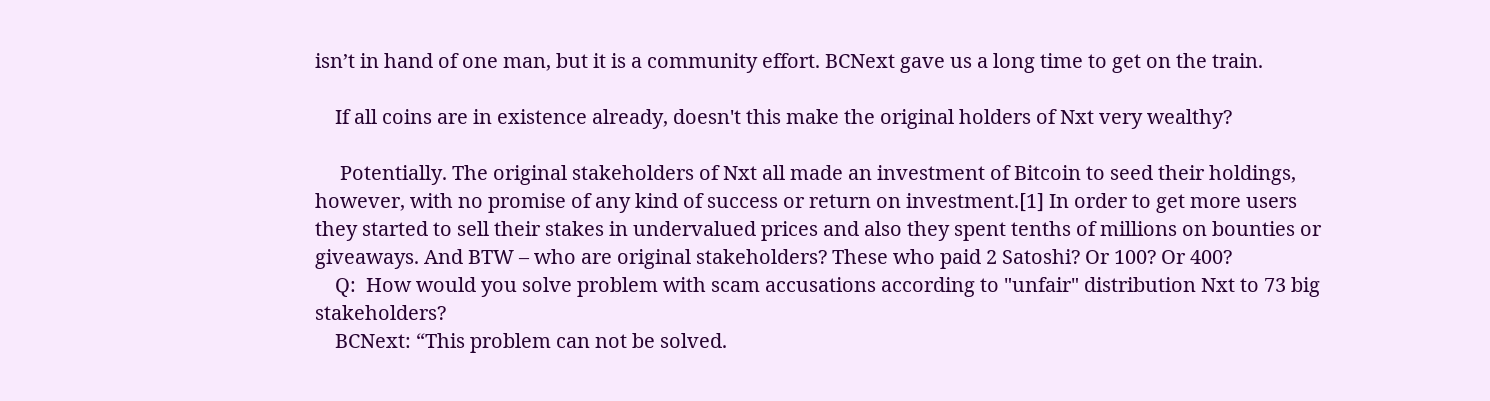isn’t in hand of one man, but it is a community effort. BCNext gave us a long time to get on the train.

    If all coins are in existence already, doesn't this make the original holders of Nxt very wealthy?

     Potentially. The original stakeholders of Nxt all made an investment of Bitcoin to seed their holdings, however, with no promise of any kind of success or return on investment.[1] In order to get more users they started to sell their stakes in undervalued prices and also they spent tenths of millions on bounties or giveaways. And BTW – who are original stakeholders? These who paid 2 Satoshi? Or 100? Or 400?
    Q:  How would you solve problem with scam accusations according to "unfair" distribution Nxt to 73 big stakeholders?
    BCNext: “This problem can not be solved.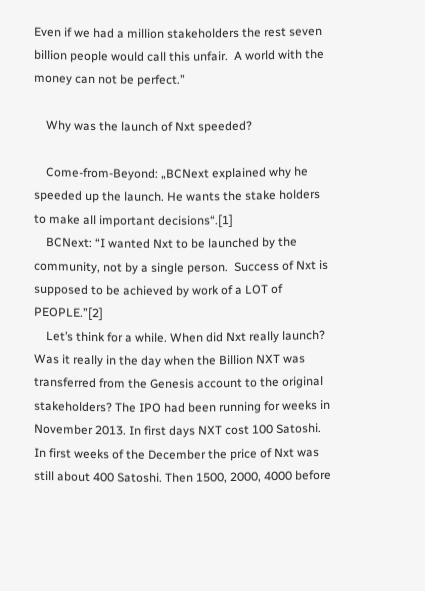Even if we had a million stakeholders the rest seven billion people would call this unfair.  A world with the money can not be perfect.”

    Why was the launch of Nxt speeded?

    Come-from-Beyond: „BCNext explained why he speeded up the launch. He wants the stake holders to make all important decisions“.[1]
    BCNext: “I wanted Nxt to be launched by the community, not by a single person.  Success of Nxt is supposed to be achieved by work of a LOT of PEOPLE.”[2]
    Let’s think for a while. When did Nxt really launch? Was it really in the day when the Billion NXT was transferred from the Genesis account to the original stakeholders? The IPO had been running for weeks in November 2013. In first days NXT cost 100 Satoshi. In first weeks of the December the price of Nxt was still about 400 Satoshi. Then 1500, 2000, 4000 before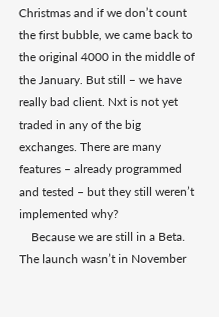Christmas and if we don’t count the first bubble, we came back to the original 4000 in the middle of the January. But still – we have really bad client. Nxt is not yet traded in any of the big exchanges. There are many features – already programmed and tested – but they still weren’t implemented why?
    Because we are still in a Beta. The launch wasn’t in November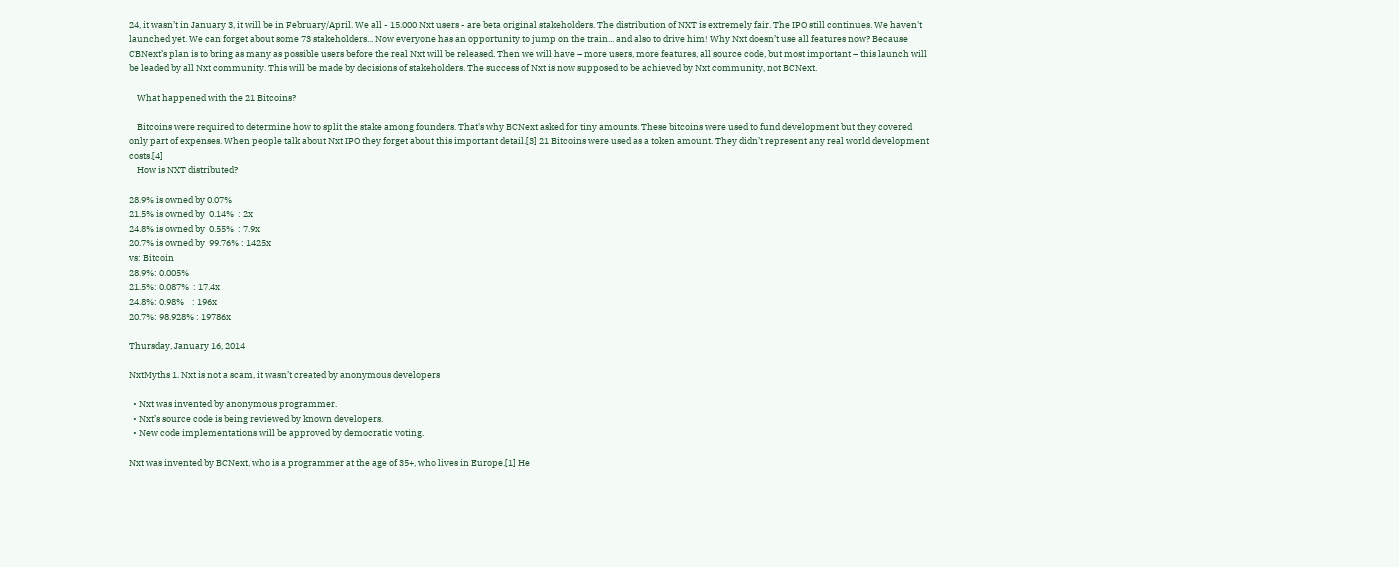24, it wasn’t in January 3, it will be in February/April. We all - 15.000 Nxt users - are beta original stakeholders. The distribution of NXT is extremely fair. The IPO still continues. We haven't launched yet. We can forget about some 73 stakeholders... Now everyone has an opportunity to jump on the train... and also to drive him! Why Nxt doesn’t use all features now? Because CBNext’s plan is to bring as many as possible users before the real Nxt will be released. Then we will have – more users, more features, all source code, but most important – this launch will be leaded by all Nxt community. This will be made by decisions of stakeholders. The success of Nxt is now supposed to be achieved by Nxt community, not BCNext.

    What happened with the 21 Bitcoins?

    Bitcoins were required to determine how to split the stake among founders. That's why BCNext asked for tiny amounts. These bitcoins were used to fund development but they covered only part of expenses. When people talk about Nxt IPO they forget about this important detail.[3] 21 Bitcoins were used as a token amount. They didn’t represent any real world development costs.[4]
    How is NXT distributed?

28.9% is owned by 0.07%
21.5% is owned by  0.14%  : 2x
24.8% is owned by  0.55%  : 7.9x
20.7% is owned by  99.76% : 1425x
vs: Bitcoin
28.9%: 0.005%
21.5%: 0.087%  : 17.4x
24.8%: 0.98%    : 196x
20.7%: 98.928% : 19786x

Thursday, January 16, 2014

NxtMyths 1. Nxt is not a scam, it wasn’t created by anonymous developers

  • Nxt was invented by anonymous programmer.
  • Nxt’s source code is being reviewed by known developers.
  • New code implementations will be approved by democratic voting.

Nxt was invented by BCNext, who is a programmer at the age of 35+, who lives in Europe.[1] He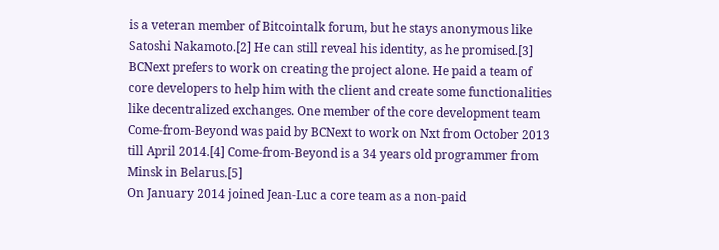is a veteran member of Bitcointalk forum, but he stays anonymous like Satoshi Nakamoto.[2] He can still reveal his identity, as he promised.[3] BCNext prefers to work on creating the project alone. He paid a team of core developers to help him with the client and create some functionalities like decentralized exchanges. One member of the core development team Come-from-Beyond was paid by BCNext to work on Nxt from October 2013 till April 2014.[4] Come-from-Beyond is a 34 years old programmer from Minsk in Belarus.[5]
On January 2014 joined Jean-Luc a core team as a non-paid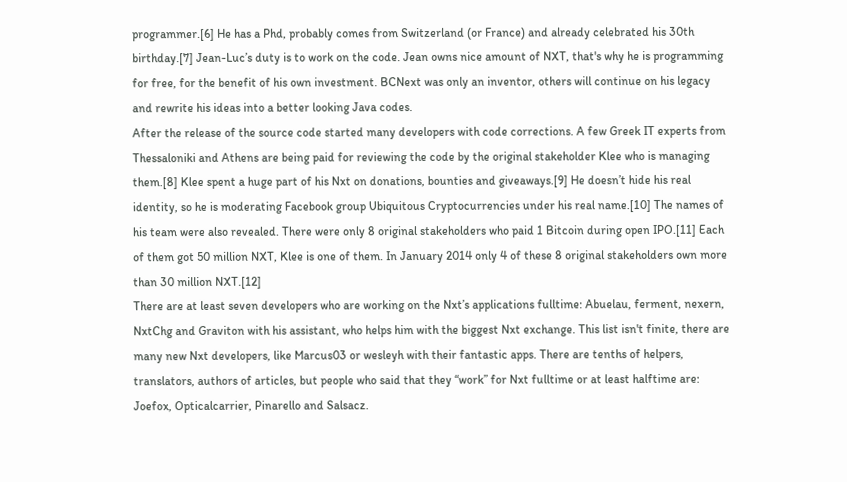programmer.[6] He has a Phd, probably comes from Switzerland (or France) and already celebrated his 30th birthday.[7] Jean-Luc’s duty is to work on the code. Jean owns nice amount of NXT, that's why he is programming for free, for the benefit of his own investment. BCNext was only an inventor, others will continue on his legacy and rewrite his ideas into a better looking Java codes.
After the release of the source code started many developers with code corrections. A few Greek IT experts from Thessaloniki and Athens are being paid for reviewing the code by the original stakeholder Klee who is managing them.[8] Klee spent a huge part of his Nxt on donations, bounties and giveaways.[9] He doesn’t hide his real identity, so he is moderating Facebook group Ubiquitous Cryptocurrencies under his real name.[10] The names of his team were also revealed. There were only 8 original stakeholders who paid 1 Bitcoin during open IPO.[11] Each of them got 50 million NXT, Klee is one of them. In January 2014 only 4 of these 8 original stakeholders own more than 30 million NXT.[12]
There are at least seven developers who are working on the Nxt’s applications fulltime: Abuelau, ferment, nexern, NxtChg and Graviton with his assistant, who helps him with the biggest Nxt exchange. This list isn't finite, there are many new Nxt developers, like Marcus03 or wesleyh with their fantastic apps. There are tenths of helpers, translators, authors of articles, but people who said that they “work” for Nxt fulltime or at least halftime are: Joefox, Opticalcarrier, Pinarello and Salsacz.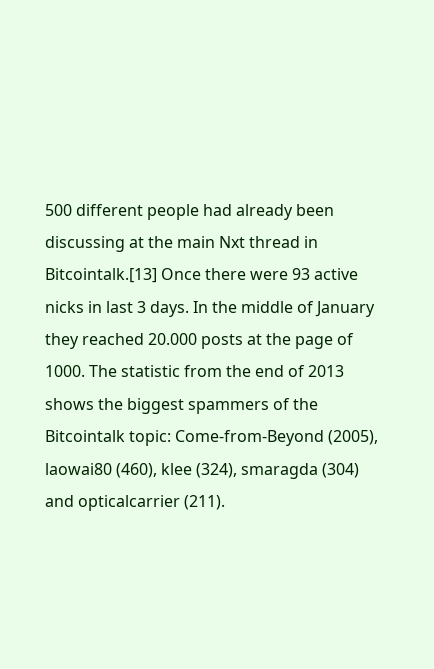500 different people had already been discussing at the main Nxt thread in Bitcointalk.[13] Once there were 93 active nicks in last 3 days. In the middle of January they reached 20.000 posts at the page of 1000. The statistic from the end of 2013 shows the biggest spammers of the Bitcointalk topic: Come-from-Beyond (2005), laowai80 (460), klee (324), smaragda (304) and opticalcarrier (211).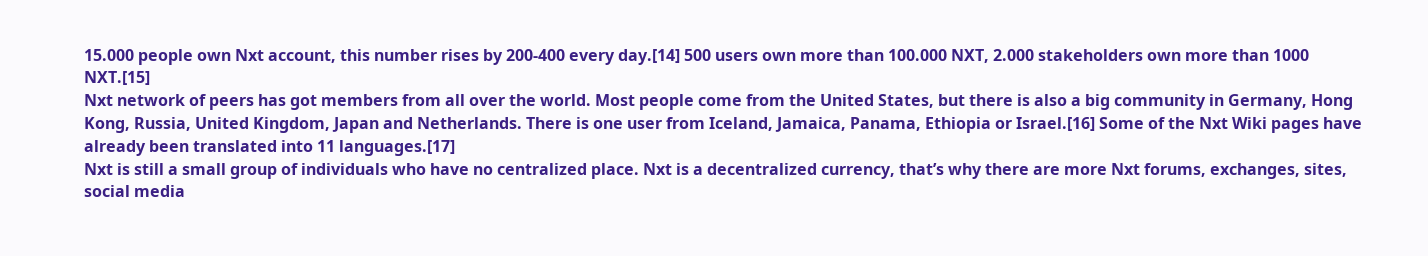15.000 people own Nxt account, this number rises by 200-400 every day.[14] 500 users own more than 100.000 NXT, 2.000 stakeholders own more than 1000 NXT.[15]
Nxt network of peers has got members from all over the world. Most people come from the United States, but there is also a big community in Germany, Hong Kong, Russia, United Kingdom, Japan and Netherlands. There is one user from Iceland, Jamaica, Panama, Ethiopia or Israel.[16] Some of the Nxt Wiki pages have already been translated into 11 languages.[17]
Nxt is still a small group of individuals who have no centralized place. Nxt is a decentralized currency, that’s why there are more Nxt forums, exchanges, sites, social media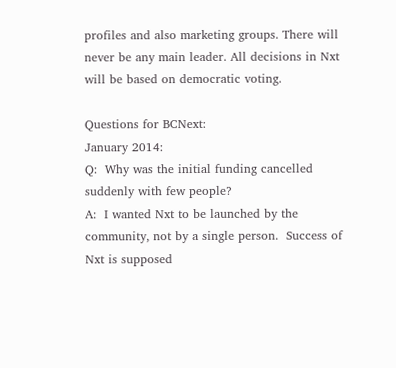profiles and also marketing groups. There will never be any main leader. All decisions in Nxt will be based on democratic voting.

Questions for BCNext:
January 2014:
Q:  Why was the initial funding cancelled suddenly with few people?
A:  I wanted Nxt to be launched by the community, not by a single person.  Success of Nxt is supposed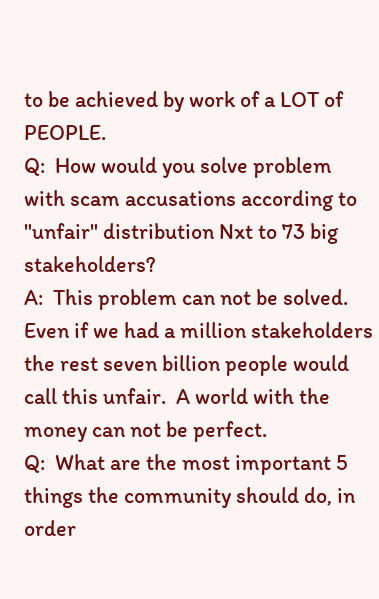to be achieved by work of a LOT of PEOPLE.
Q:  How would you solve problem with scam accusations according to "unfair" distribution Nxt to 73 big stakeholders?
A:  This problem can not be solved.  Even if we had a million stakeholders the rest seven billion people would call this unfair.  A world with the money can not be perfect.
Q:  What are the most important 5 things the community should do, in order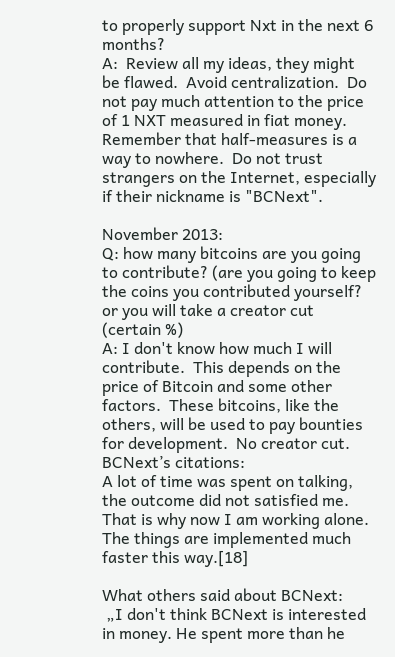to properly support Nxt in the next 6 months?
A:  Review all my ideas, they might be flawed.  Avoid centralization.  Do not pay much attention to the price of 1 NXT measured in fiat money.  Remember that half-measures is a way to nowhere.  Do not trust strangers on the Internet, especially if their nickname is "BCNext".

November 2013:
Q: how many bitcoins are you going to contribute? (are you going to keep the coins you contributed yourself?  or you will take a creator cut (certain %)
A: I don't know how much I will contribute.  This depends on the price of Bitcoin and some other factors.  These bitcoins, like the others, will be used to pay bounties for development.  No creator cut.
BCNext’s citations:
A lot of time was spent on talking, the outcome did not satisfied me.  That is why now I am working alone.  The things are implemented much faster this way.[18]

What others said about BCNext:
 „I don't think BCNext is interested in money. He spent more than he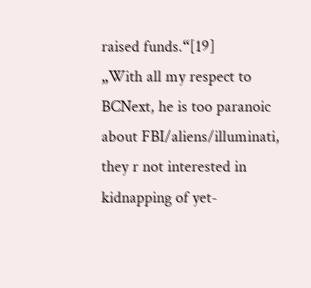raised funds.“[19]
„With all my respect to BCNext, he is too paranoic about FBI/aliens/illuminati, they r not interested in kidnapping of yet-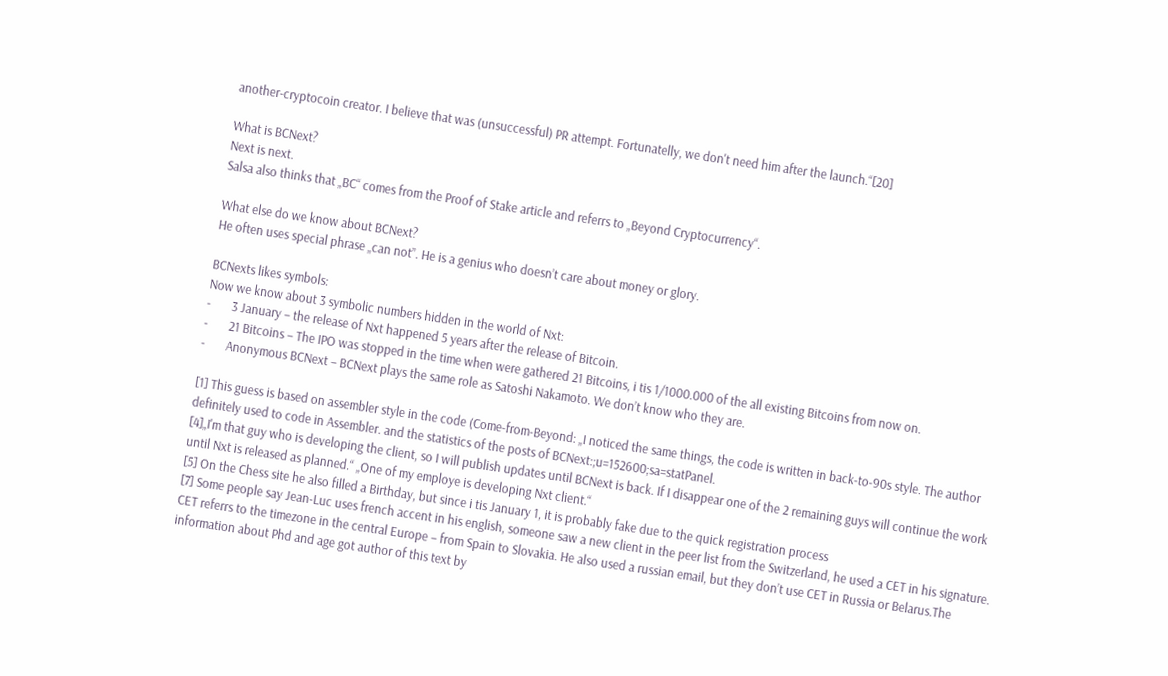another-cryptocoin creator. I believe that was (unsuccessful) PR attempt. Fortunatelly, we don't need him after the launch.“[20]

What is BCNext?
Next is next.
Salsa also thinks that „BC“ comes from the Proof of Stake article and referrs to „Beyond Cryptocurrency“.

What else do we know about BCNext?
He often uses special phrase „can not”. He is a genius who doesn’t care about money or glory.

BCNexts likes symbols:
Now we know about 3 symbolic numbers hidden in the world of Nxt:
-       3 January – the release of Nxt happened 5 years after the release of Bitcoin.
-       21 Bitcoins – The IPO was stopped in the time when were gathered 21 Bitcoins, i tis 1/1000.000 of the all existing Bitcoins from now on.
-       Anonymous BCNext – BCNext plays the same role as Satoshi Nakamoto. We don’t know who they are.

[1] This guess is based on assembler style in the code (Come-from-Beyond: „I noticed the same things, the code is written in back-to-90s style. The author definitely used to code in Assembler. and the statistics of the posts of BCNext:;u=152600;sa=statPanel.
[4]„I'm that guy who is developing the client, so I will publish updates until BCNext is back. If I disappear one of the 2 remaining guys will continue the work until Nxt is released as planned.“ „One of my employe is developing Nxt client.“
[5] On the Chess site he also filled a Birthday, but since i tis January 1, it is probably fake due to the quick registration process
[7] Some people say Jean-Luc uses french accent in his english, someone saw a new client in the peer list from the Switzerland, he used a CET in his signature. CET referrs to the timezone in the central Europe – from Spain to Slovakia. He also used a russian email, but they don’t use CET in Russia or Belarus.The information about Phd and age got author of this text by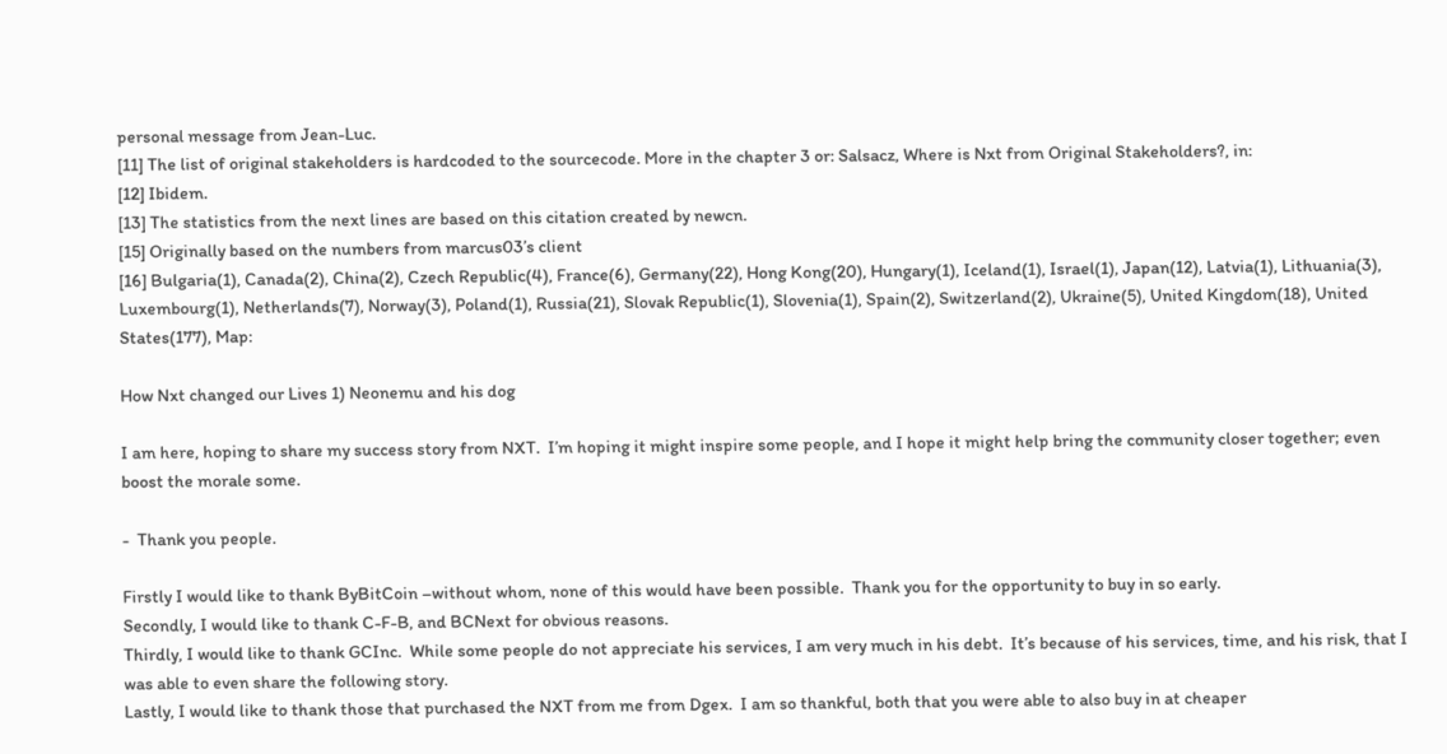personal message from Jean-Luc.
[11] The list of original stakeholders is hardcoded to the sourcecode. More in the chapter 3 or: Salsacz, Where is Nxt from Original Stakeholders?, in:
[12] Ibidem.
[13] The statistics from the next lines are based on this citation created by newcn.
[15] Originally based on the numbers from marcus03’s client
[16] Bulgaria(1), Canada(2), China(2), Czech Republic(4), France(6), Germany(22), Hong Kong(20), Hungary(1), Iceland(1), Israel(1), Japan(12), Latvia(1), Lithuania(3), Luxembourg(1), Netherlands(7), Norway(3), Poland(1), Russia(21), Slovak Republic(1), Slovenia(1), Spain(2), Switzerland(2), Ukraine(5), United Kingdom(18), United States(177), Map:

How Nxt changed our Lives 1) Neonemu and his dog

I am here, hoping to share my success story from NXT.  I’m hoping it might inspire some people, and I hope it might help bring the community closer together; even boost the morale some.

-  Thank you people.

Firstly I would like to thank ByBitCoin –without whom, none of this would have been possible.  Thank you for the opportunity to buy in so early.
Secondly, I would like to thank C-F-B, and BCNext for obvious reasons.
Thirdly, I would like to thank GCInc.  While some people do not appreciate his services, I am very much in his debt.  It’s because of his services, time, and his risk, that I was able to even share the following story.
Lastly, I would like to thank those that purchased the NXT from me from Dgex.  I am so thankful, both that you were able to also buy in at cheaper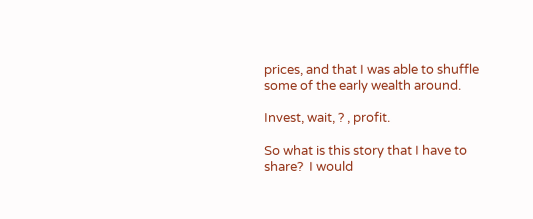prices, and that I was able to shuffle some of the early wealth around.

Invest, wait, ? , profit.

So what is this story that I have to share?  I would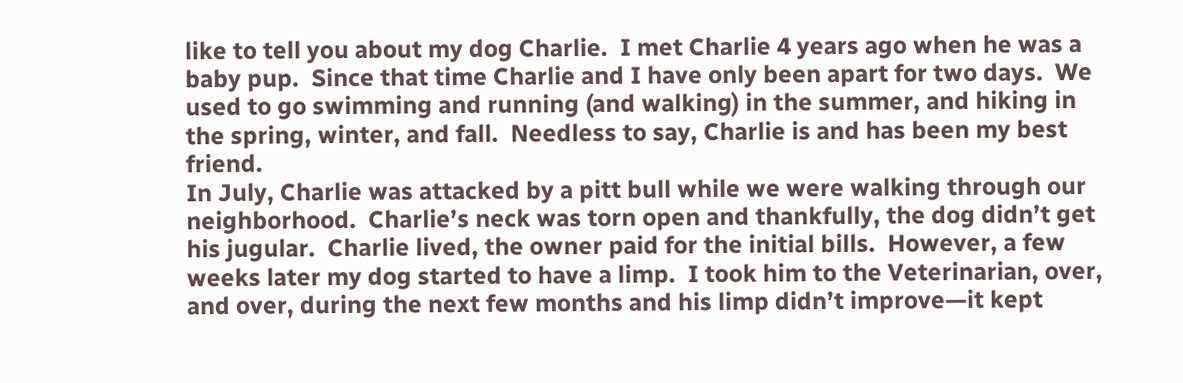like to tell you about my dog Charlie.  I met Charlie 4 years ago when he was a baby pup.  Since that time Charlie and I have only been apart for two days.  We used to go swimming and running (and walking) in the summer, and hiking in the spring, winter, and fall.  Needless to say, Charlie is and has been my best friend.
In July, Charlie was attacked by a pitt bull while we were walking through our neighborhood.  Charlie’s neck was torn open and thankfully, the dog didn’t get his jugular.  Charlie lived, the owner paid for the initial bills.  However, a few weeks later my dog started to have a limp.  I took him to the Veterinarian, over, and over, during the next few months and his limp didn’t improve—it kept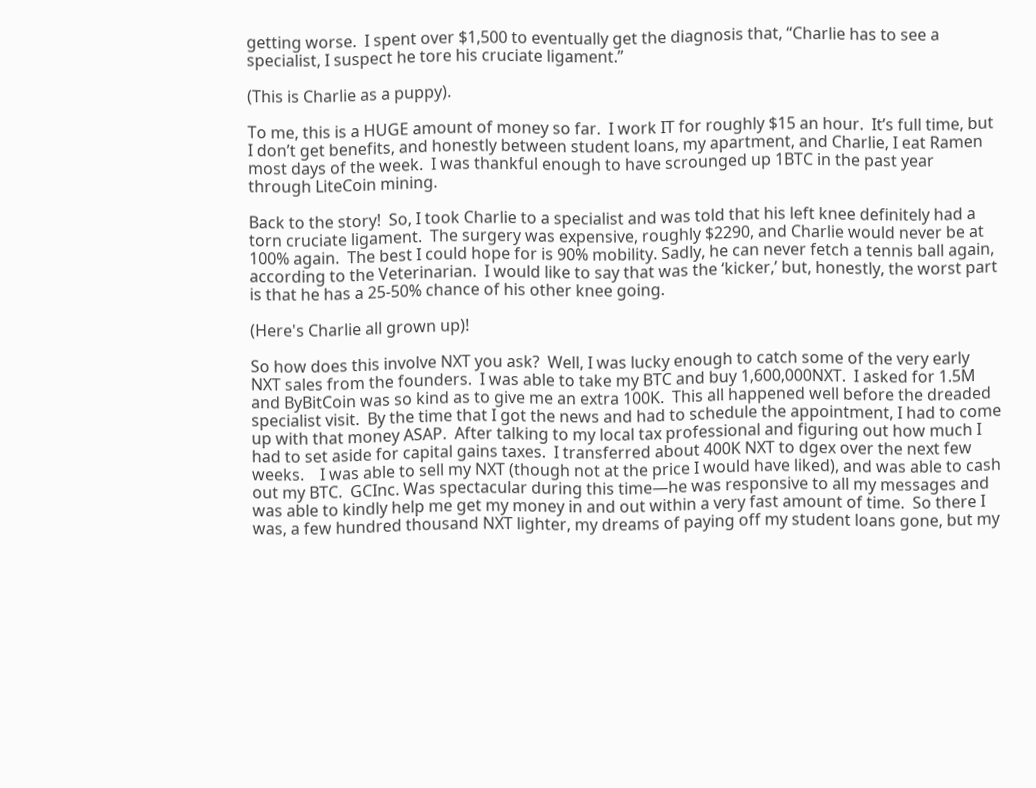getting worse.  I spent over $1,500 to eventually get the diagnosis that, “Charlie has to see a specialist, I suspect he tore his cruciate ligament.”

(This is Charlie as a puppy).

To me, this is a HUGE amount of money so far.  I work IT for roughly $15 an hour.  It’s full time, but I don’t get benefits, and honestly between student loans, my apartment, and Charlie, I eat Ramen most days of the week.  I was thankful enough to have scrounged up 1BTC in the past year through LiteCoin mining.

Back to the story!  So, I took Charlie to a specialist and was told that his left knee definitely had a torn cruciate ligament.  The surgery was expensive, roughly $2290, and Charlie would never be at 100% again.  The best I could hope for is 90% mobility. Sadly, he can never fetch a tennis ball again, according to the Veterinarian.  I would like to say that was the ‘kicker,’ but, honestly, the worst part is that he has a 25-50% chance of his other knee going.

(Here's Charlie all grown up)!

So how does this involve NXT you ask?  Well, I was lucky enough to catch some of the very early NXT sales from the founders.  I was able to take my BTC and buy 1,600,000NXT.  I asked for 1.5M and ByBitCoin was so kind as to give me an extra 100K.  This all happened well before the dreaded specialist visit.  By the time that I got the news and had to schedule the appointment, I had to come up with that money ASAP.  After talking to my local tax professional and figuring out how much I had to set aside for capital gains taxes.  I transferred about 400K NXT to dgex over the next few weeks.    I was able to sell my NXT (though not at the price I would have liked), and was able to cash out my BTC.  GCInc. Was spectacular during this time—he was responsive to all my messages and was able to kindly help me get my money in and out within a very fast amount of time.  So there I was, a few hundred thousand NXT lighter, my dreams of paying off my student loans gone, but my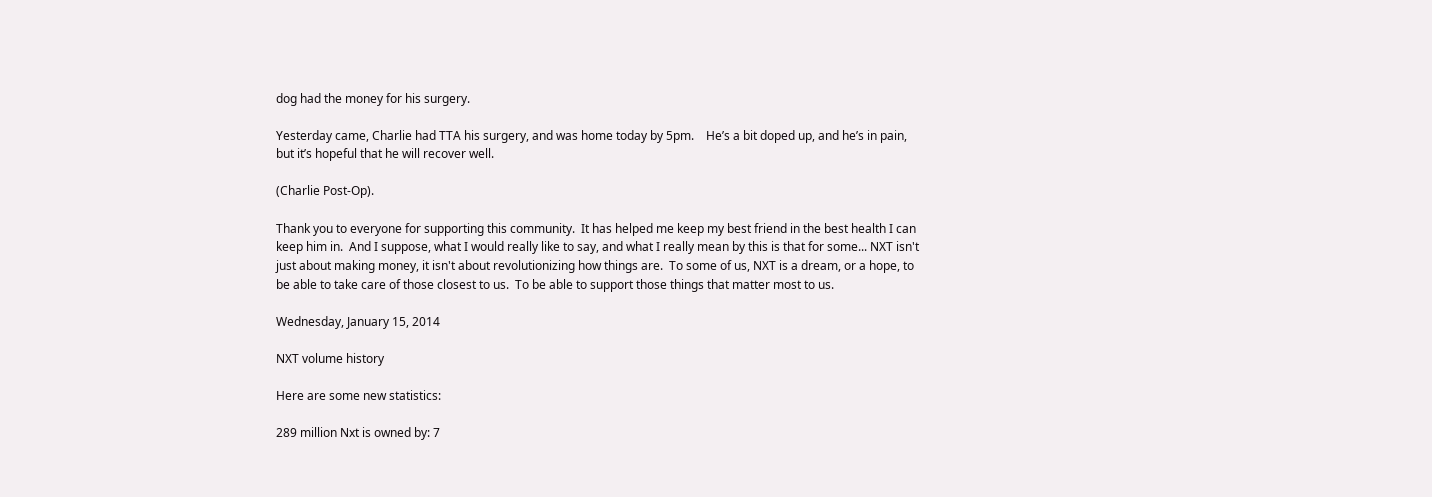dog had the money for his surgery.

Yesterday came, Charlie had TTA his surgery, and was home today by 5pm.    He’s a bit doped up, and he’s in pain, but it’s hopeful that he will recover well.

(Charlie Post-Op).

Thank you to everyone for supporting this community.  It has helped me keep my best friend in the best health I can keep him in.  And I suppose, what I would really like to say, and what I really mean by this is that for some... NXT isn't just about making money, it isn't about revolutionizing how things are.  To some of us, NXT is a dream, or a hope, to be able to take care of those closest to us.  To be able to support those things that matter most to us.

Wednesday, January 15, 2014

NXT volume history

Here are some new statistics:

289 million Nxt is owned by: 7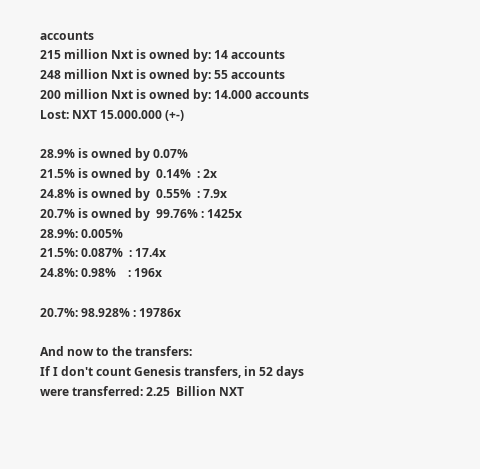accounts
215 million Nxt is owned by: 14 accounts
248 million Nxt is owned by: 55 accounts
200 million Nxt is owned by: 14.000 accounts
Lost: NXT 15.000.000 (+-)

28.9% is owned by 0.07%
21.5% is owned by  0.14%  : 2x
24.8% is owned by  0.55%  : 7.9x
20.7% is owned by  99.76% : 1425x
28.9%: 0.005%
21.5%: 0.087%  : 17.4x
24.8%: 0.98%    : 196x

20.7%: 98.928% : 19786x

And now to the transfers:
If I don't count Genesis transfers, in 52 days were transferred: 2.25  Billion NXT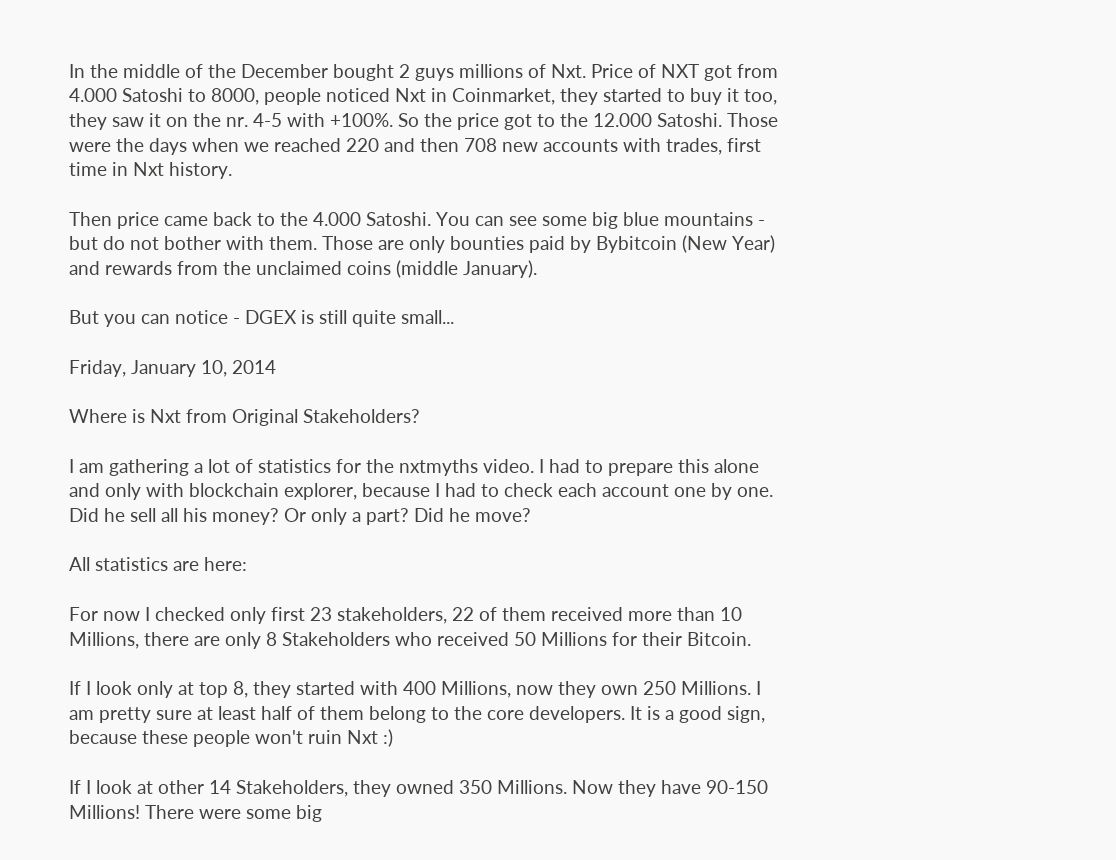In the middle of the December bought 2 guys millions of Nxt. Price of NXT got from 4.000 Satoshi to 8000, people noticed Nxt in Coinmarket, they started to buy it too, they saw it on the nr. 4-5 with +100%. So the price got to the 12.000 Satoshi. Those were the days when we reached 220 and then 708 new accounts with trades, first time in Nxt history.

Then price came back to the 4.000 Satoshi. You can see some big blue mountains - but do not bother with them. Those are only bounties paid by Bybitcoin (New Year) and rewards from the unclaimed coins (middle January).

But you can notice - DGEX is still quite small...

Friday, January 10, 2014

Where is Nxt from Original Stakeholders?

I am gathering a lot of statistics for the nxtmyths video. I had to prepare this alone and only with blockchain explorer, because I had to check each account one by one. Did he sell all his money? Or only a part? Did he move?

All statistics are here:

For now I checked only first 23 stakeholders, 22 of them received more than 10 Millions, there are only 8 Stakeholders who received 50 Millions for their Bitcoin.

If I look only at top 8, they started with 400 Millions, now they own 250 Millions. I am pretty sure at least half of them belong to the core developers. It is a good sign, because these people won't ruin Nxt :)

If I look at other 14 Stakeholders, they owned 350 Millions. Now they have 90-150 Millions! There were some big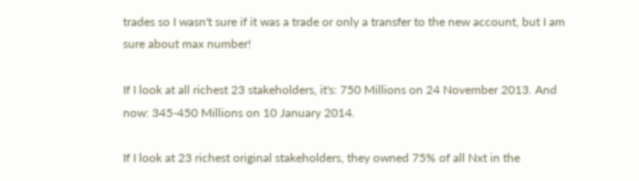trades so I wasn't sure if it was a trade or only a transfer to the new account, but I am sure about max number!

If I look at all richest 23 stakeholders, it's: 750 Millions on 24 November 2013. And now: 345-450 Millions on 10 January 2014.

If I look at 23 richest original stakeholders, they owned 75% of all Nxt in the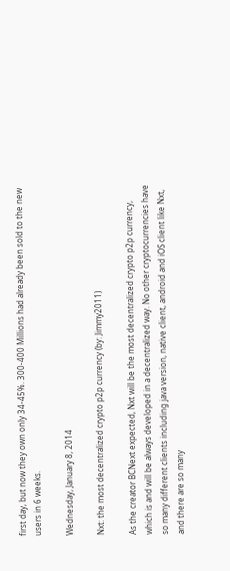first day, but now they own only 34-45%. 300-400 Millions had already been sold to the new users in 6 weeks.

Wednesday, January 8, 2014

Nxt: the most decentralized crypto p2p currency (by: Jimmy2011)

As the creator BCNext expected, Nxt will be the most decentralized crypto p2p currency, which is and will be always developed in a decentralized way. No other cryptocurrencies have so many different clients including java version, native client, android and iOS client like Nxt, and there are so many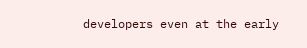developers even at the early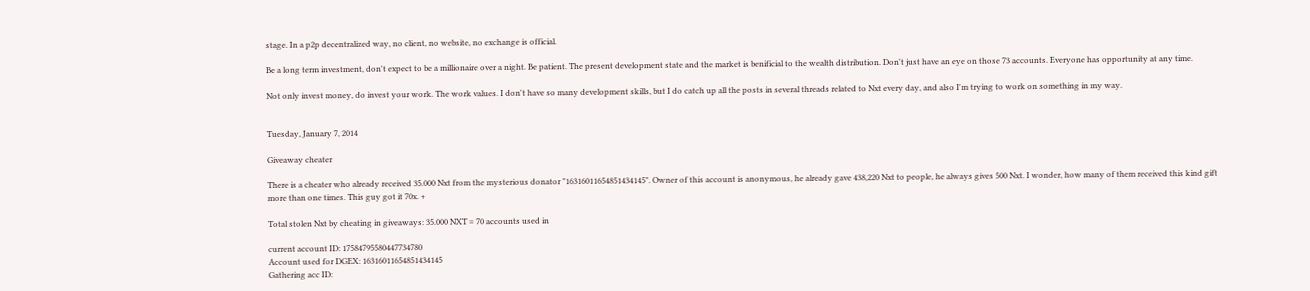stage. In a p2p decentralized way, no client, no website, no exchange is official.

Be a long term investment, don't expect to be a millionaire over a night. Be patient. The present development state and the market is benificial to the wealth distribution. Don't just have an eye on those 73 accounts. Everyone has opportunity at any time.

Not only invest money, do invest your work. The work values. I don't have so many development skills, but I do catch up all the posts in several threads related to Nxt every day, and also I'm trying to work on something in my way.


Tuesday, January 7, 2014

Giveaway cheater

There is a cheater who already received 35.000 Nxt from the mysterious donator "16316011654851434145". Owner of this account is anonymous, he already gave 438,220 Nxt to people, he always gives 500 Nxt. I wonder, how many of them received this kind gift more than one times. This guy got it 70x. +

Total stolen Nxt by cheating in giveaways: 35.000 NXT = 70 accounts used in

current account ID: 17584795580447734780
Account used for DGEX: 16316011654851434145
Gathering acc ID: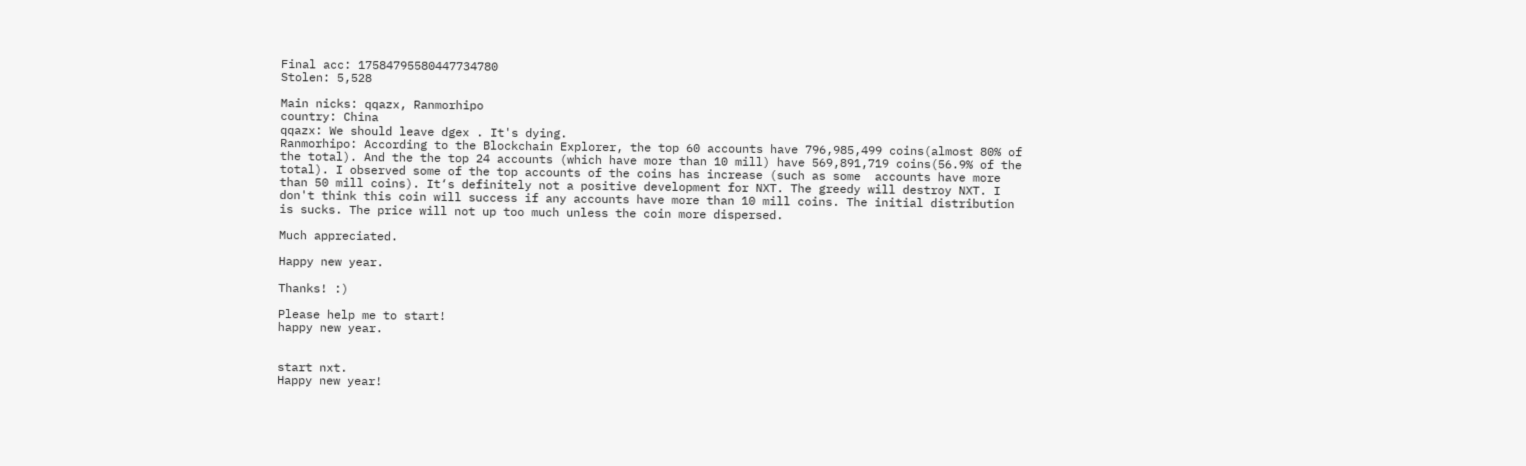Final acc: 17584795580447734780
Stolen: 5,528

Main nicks: qqazx, Ranmorhipo
country: China
qqazx: We should leave dgex . It's dying.
Ranmorhipo: According to the Blockchain Explorer, the top 60 accounts have 796,985,499 coins(almost 80% of the total). And the the top 24 accounts (which have more than 10 mill) have 569,891,719 coins(56.9% of the total). I observed some of the top accounts of the coins has increase (such as some  accounts have more than 50 mill coins). It‘s definitely not a positive development for NXT. The greedy will destroy NXT. I don't think this coin will success if any accounts have more than 10 mill coins. The initial distribution is sucks. The price will not up too much unless the coin more dispersed.

Much appreciated.

Happy new year.

Thanks! :)

Please help me to start!
happy new year.


start nxt.
Happy new year!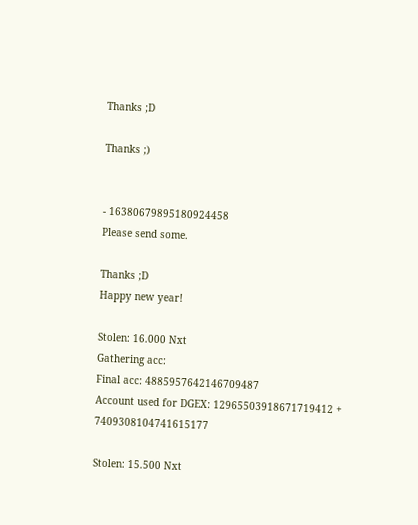Thanks ;D

Thanks ;)


- 16380679895180924458
Please send some.

Thanks ;D
Happy new year!

Stolen: 16.000 Nxt
Gathering acc:
Final acc: 4885957642146709487
Account used for DGEX: 12965503918671719412 + 7409308104741615177

Stolen: 15.500 Nxt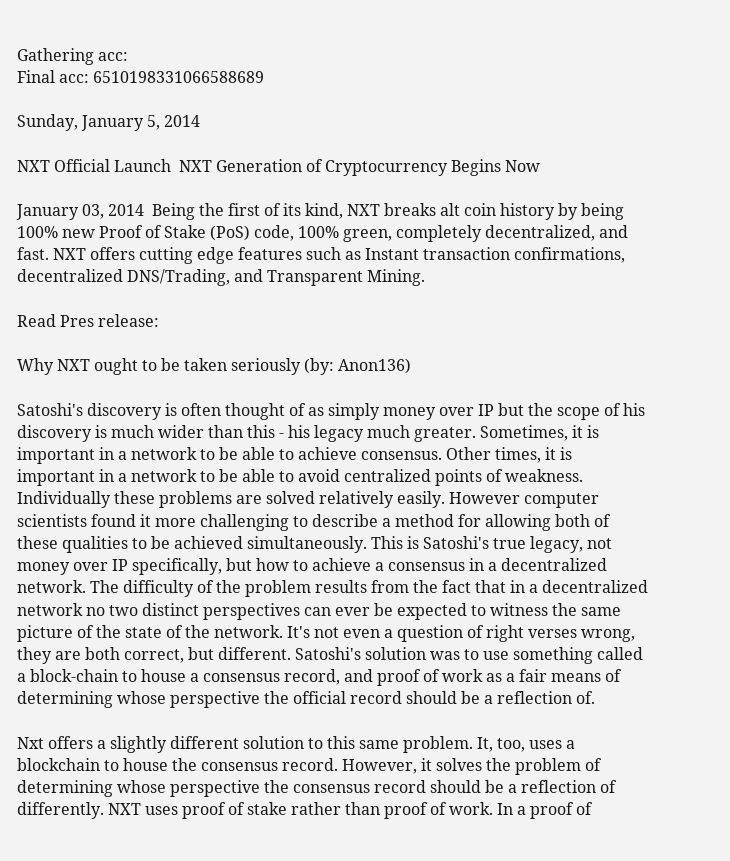Gathering acc:
Final acc: 6510198331066588689

Sunday, January 5, 2014

NXT Official Launch  NXT Generation of Cryptocurrency Begins Now

January 03, 2014  Being the first of its kind, NXT breaks alt coin history by being 100% new Proof of Stake (PoS) code, 100% green, completely decentralized, and fast. NXT offers cutting edge features such as Instant transaction confirmations, decentralized DNS/Trading, and Transparent Mining.

Read Pres release:

Why NXT ought to be taken seriously (by: Anon136)

Satoshi's discovery is often thought of as simply money over IP but the scope of his discovery is much wider than this - his legacy much greater. Sometimes, it is important in a network to be able to achieve consensus. Other times, it is important in a network to be able to avoid centralized points of weakness. Individually these problems are solved relatively easily. However computer scientists found it more challenging to describe a method for allowing both of these qualities to be achieved simultaneously. This is Satoshi's true legacy, not money over IP specifically, but how to achieve a consensus in a decentralized network. The difficulty of the problem results from the fact that in a decentralized network no two distinct perspectives can ever be expected to witness the same picture of the state of the network. It's not even a question of right verses wrong, they are both correct, but different. Satoshi's solution was to use something called a block-chain to house a consensus record, and proof of work as a fair means of determining whose perspective the official record should be a reflection of.

Nxt offers a slightly different solution to this same problem. It, too, uses a blockchain to house the consensus record. However, it solves the problem of determining whose perspective the consensus record should be a reflection of differently. NXT uses proof of stake rather than proof of work. In a proof of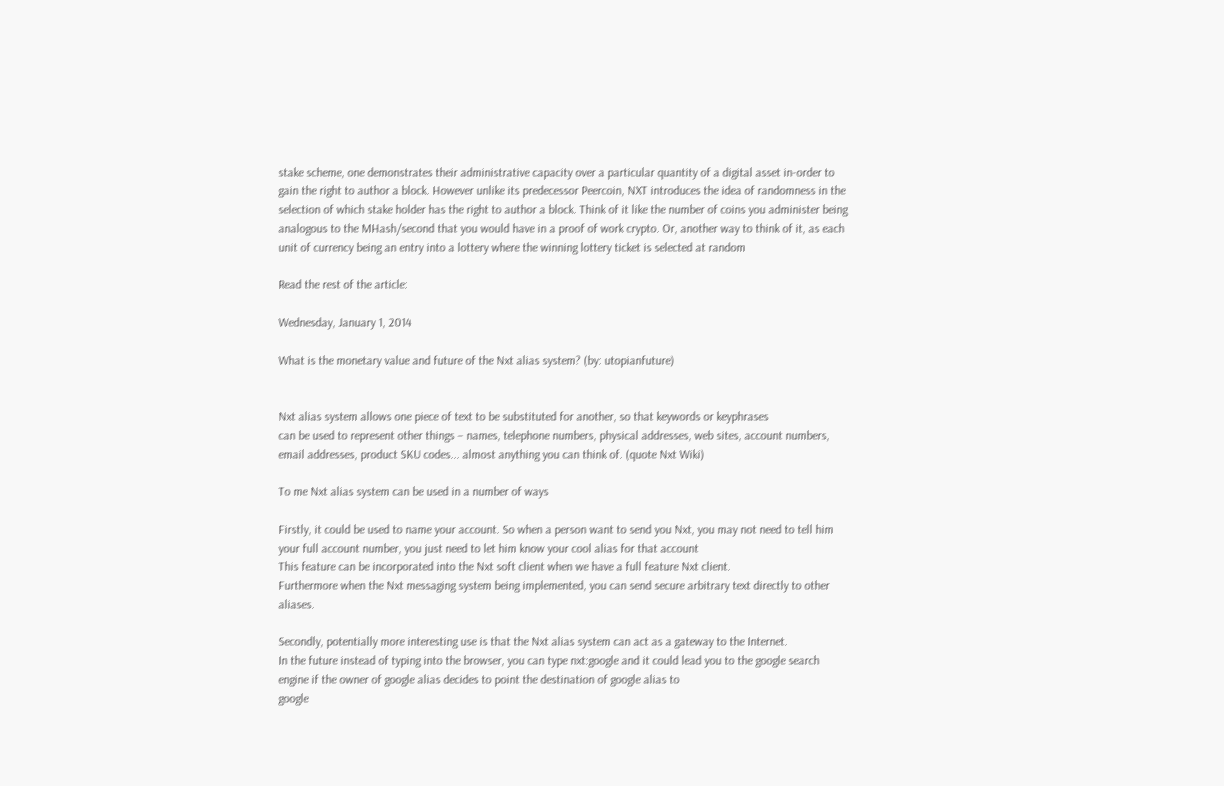stake scheme, one demonstrates their administrative capacity over a particular quantity of a digital asset in-order to gain the right to author a block. However unlike its predecessor Peercoin, NXT introduces the idea of randomness in the selection of which stake holder has the right to author a block. Think of it like the number of coins you administer being analogous to the MHash/second that you would have in a proof of work crypto. Or, another way to think of it, as each unit of currency being an entry into a lottery where the winning lottery ticket is selected at random

Read the rest of the article:

Wednesday, January 1, 2014

What is the monetary value and future of the Nxt alias system? (by: utopianfuture)


Nxt alias system allows one piece of text to be substituted for another, so that keywords or keyphrases
can be used to represent other things – names, telephone numbers, physical addresses, web sites, account numbers, email addresses, product SKU codes... almost anything you can think of. (quote Nxt Wiki)

To me Nxt alias system can be used in a number of ways

Firstly, it could be used to name your account. So when a person want to send you Nxt, you may not need to tell him your full account number, you just need to let him know your cool alias for that account
This feature can be incorporated into the Nxt soft client when we have a full feature Nxt client.
Furthermore when the Nxt messaging system being implemented, you can send secure arbitrary text directly to other aliases.

Secondly, potentially more interesting use is that the Nxt alias system can act as a gateway to the Internet.
In the future instead of typing into the browser, you can type nxt:google and it could lead you to the google search engine if the owner of google alias decides to point the destination of google alias to
google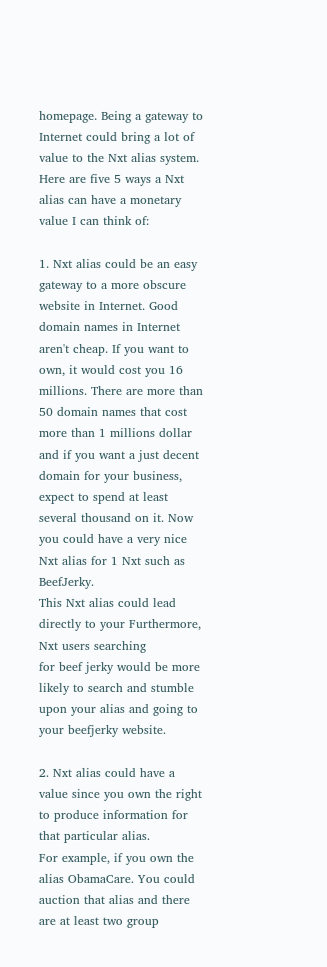homepage. Being a gateway to Internet could bring a lot of value to the Nxt alias system.
Here are five 5 ways a Nxt alias can have a monetary value I can think of:

1. Nxt alias could be an easy gateway to a more obscure website in Internet. Good domain names in Internet
aren't cheap. If you want to own, it would cost you 16 millions. There are more than 50 domain names that cost more than 1 millions dollar and if you want a just decent domain for your business, expect to spend at least several thousand on it. Now you could have a very nice Nxt alias for 1 Nxt such as BeefJerky.
This Nxt alias could lead directly to your Furthermore, Nxt users searching
for beef jerky would be more likely to search and stumble upon your alias and going to your beefjerky website.

2. Nxt alias could have a value since you own the right to produce information for that particular alias.
For example, if you own the alias ObamaCare. You could auction that alias and there are at least two group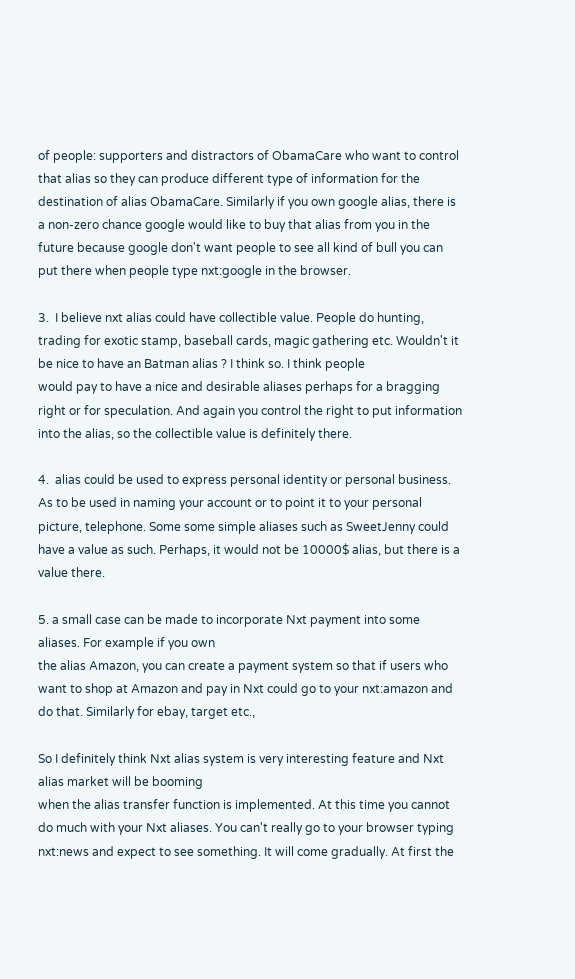of people: supporters and distractors of ObamaCare who want to control that alias so they can produce different type of information for the destination of alias ObamaCare. Similarly if you own google alias, there is a non-zero chance google would like to buy that alias from you in the future because google don't want people to see all kind of bull you can put there when people type nxt:google in the browser.

3.  I believe nxt alias could have collectible value. People do hunting, trading for exotic stamp, baseball cards, magic gathering etc. Wouldn't it be nice to have an Batman alias ? I think so. I think people
would pay to have a nice and desirable aliases perhaps for a bragging right or for speculation. And again you control the right to put information into the alias, so the collectible value is definitely there.

4.  alias could be used to express personal identity or personal business. As to be used in naming your account or to point it to your personal picture, telephone. Some some simple aliases such as SweetJenny could have a value as such. Perhaps, it would not be 10000$ alias, but there is a value there.

5. a small case can be made to incorporate Nxt payment into some aliases. For example if you own
the alias Amazon, you can create a payment system so that if users who want to shop at Amazon and pay in Nxt could go to your nxt:amazon and do that. Similarly for ebay, target etc.,

So I definitely think Nxt alias system is very interesting feature and Nxt alias market will be booming
when the alias transfer function is implemented. At this time you cannot do much with your Nxt aliases. You can't really go to your browser typing nxt:news and expect to see something. It will come gradually. At first the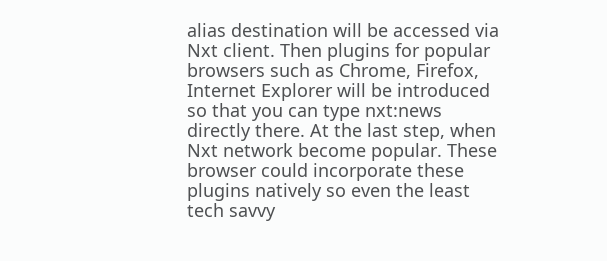alias destination will be accessed via Nxt client. Then plugins for popular browsers such as Chrome, Firefox, Internet Explorer will be introduced so that you can type nxt:news directly there. At the last step, when Nxt network become popular. These browser could incorporate these plugins natively so even the least tech savvy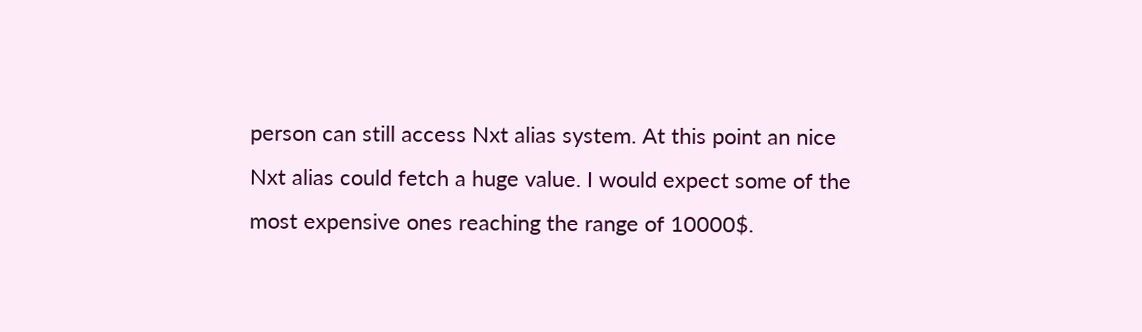person can still access Nxt alias system. At this point an nice Nxt alias could fetch a huge value. I would expect some of the most expensive ones reaching the range of 10000$.